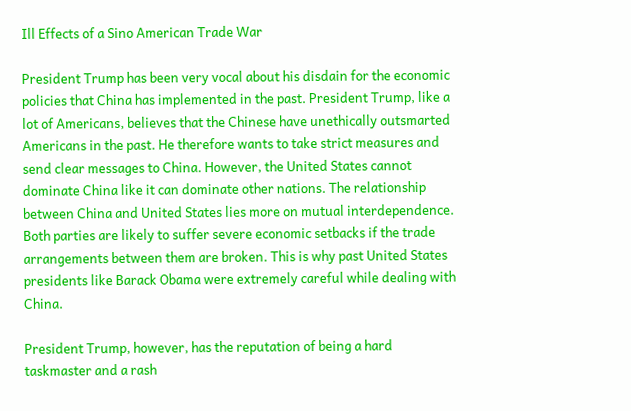Ill Effects of a Sino American Trade War

President Trump has been very vocal about his disdain for the economic policies that China has implemented in the past. President Trump, like a lot of Americans, believes that the Chinese have unethically outsmarted Americans in the past. He therefore wants to take strict measures and send clear messages to China. However, the United States cannot dominate China like it can dominate other nations. The relationship between China and United States lies more on mutual interdependence. Both parties are likely to suffer severe economic setbacks if the trade arrangements between them are broken. This is why past United States presidents like Barack Obama were extremely careful while dealing with China.

President Trump, however, has the reputation of being a hard taskmaster and a rash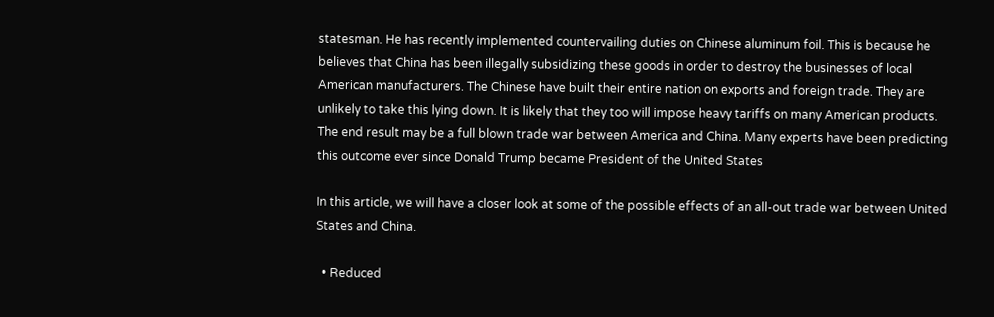statesman. He has recently implemented countervailing duties on Chinese aluminum foil. This is because he believes that China has been illegally subsidizing these goods in order to destroy the businesses of local American manufacturers. The Chinese have built their entire nation on exports and foreign trade. They are unlikely to take this lying down. It is likely that they too will impose heavy tariffs on many American products. The end result may be a full blown trade war between America and China. Many experts have been predicting this outcome ever since Donald Trump became President of the United States

In this article, we will have a closer look at some of the possible effects of an all-out trade war between United States and China.

  • Reduced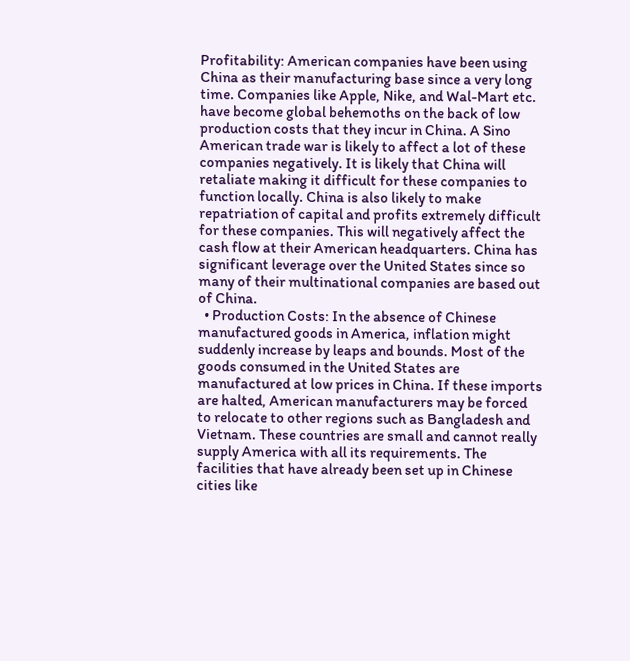Profitability: American companies have been using China as their manufacturing base since a very long time. Companies like Apple, Nike, and Wal-Mart etc. have become global behemoths on the back of low production costs that they incur in China. A Sino American trade war is likely to affect a lot of these companies negatively. It is likely that China will retaliate making it difficult for these companies to function locally. China is also likely to make repatriation of capital and profits extremely difficult for these companies. This will negatively affect the cash flow at their American headquarters. China has significant leverage over the United States since so many of their multinational companies are based out of China.
  • Production Costs: In the absence of Chinese manufactured goods in America, inflation might suddenly increase by leaps and bounds. Most of the goods consumed in the United States are manufactured at low prices in China. If these imports are halted, American manufacturers may be forced to relocate to other regions such as Bangladesh and Vietnam. These countries are small and cannot really supply America with all its requirements. The facilities that have already been set up in Chinese cities like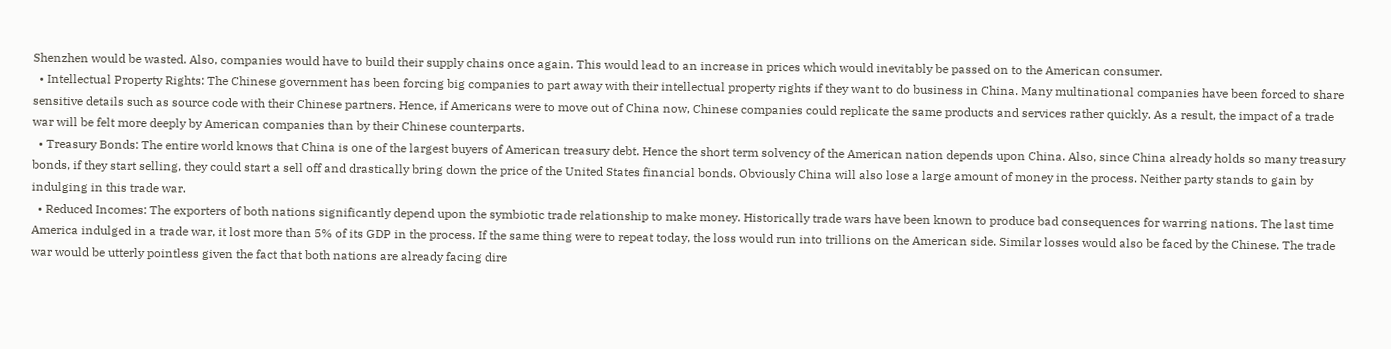Shenzhen would be wasted. Also, companies would have to build their supply chains once again. This would lead to an increase in prices which would inevitably be passed on to the American consumer.
  • Intellectual Property Rights: The Chinese government has been forcing big companies to part away with their intellectual property rights if they want to do business in China. Many multinational companies have been forced to share sensitive details such as source code with their Chinese partners. Hence, if Americans were to move out of China now, Chinese companies could replicate the same products and services rather quickly. As a result, the impact of a trade war will be felt more deeply by American companies than by their Chinese counterparts.
  • Treasury Bonds: The entire world knows that China is one of the largest buyers of American treasury debt. Hence the short term solvency of the American nation depends upon China. Also, since China already holds so many treasury bonds, if they start selling, they could start a sell off and drastically bring down the price of the United States financial bonds. Obviously China will also lose a large amount of money in the process. Neither party stands to gain by indulging in this trade war.
  • Reduced Incomes: The exporters of both nations significantly depend upon the symbiotic trade relationship to make money. Historically trade wars have been known to produce bad consequences for warring nations. The last time America indulged in a trade war, it lost more than 5% of its GDP in the process. If the same thing were to repeat today, the loss would run into trillions on the American side. Similar losses would also be faced by the Chinese. The trade war would be utterly pointless given the fact that both nations are already facing dire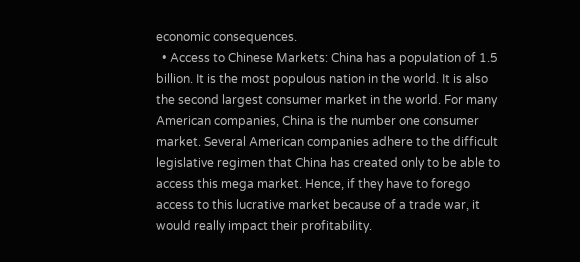economic consequences.
  • Access to Chinese Markets: China has a population of 1.5 billion. It is the most populous nation in the world. It is also the second largest consumer market in the world. For many American companies, China is the number one consumer market. Several American companies adhere to the difficult legislative regimen that China has created only to be able to access this mega market. Hence, if they have to forego access to this lucrative market because of a trade war, it would really impact their profitability.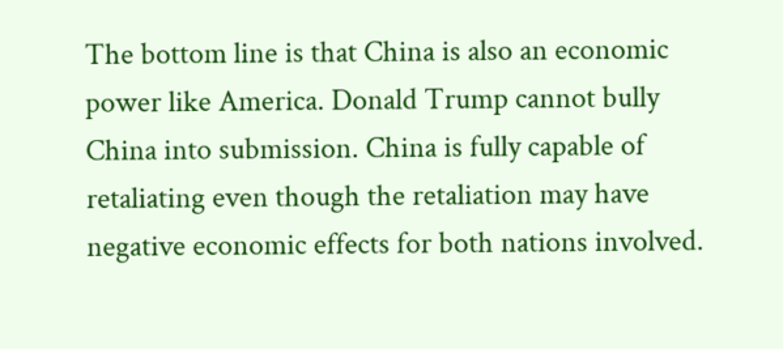The bottom line is that China is also an economic power like America. Donald Trump cannot bully China into submission. China is fully capable of retaliating even though the retaliation may have negative economic effects for both nations involved.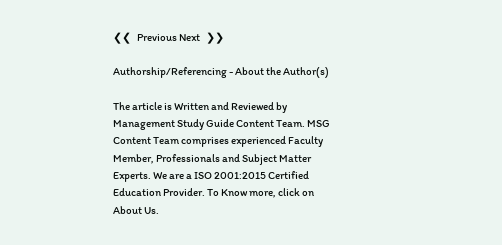❮❮   Previous Next   ❯❯

Authorship/Referencing - About the Author(s)

The article is Written and Reviewed by Management Study Guide Content Team. MSG Content Team comprises experienced Faculty Member, Professionals and Subject Matter Experts. We are a ISO 2001:2015 Certified Education Provider. To Know more, click on About Us.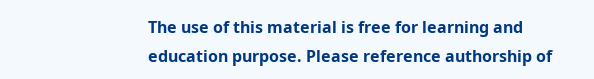The use of this material is free for learning and education purpose. Please reference authorship of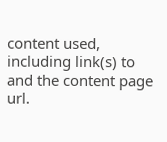content used, including link(s) to and the content page url.